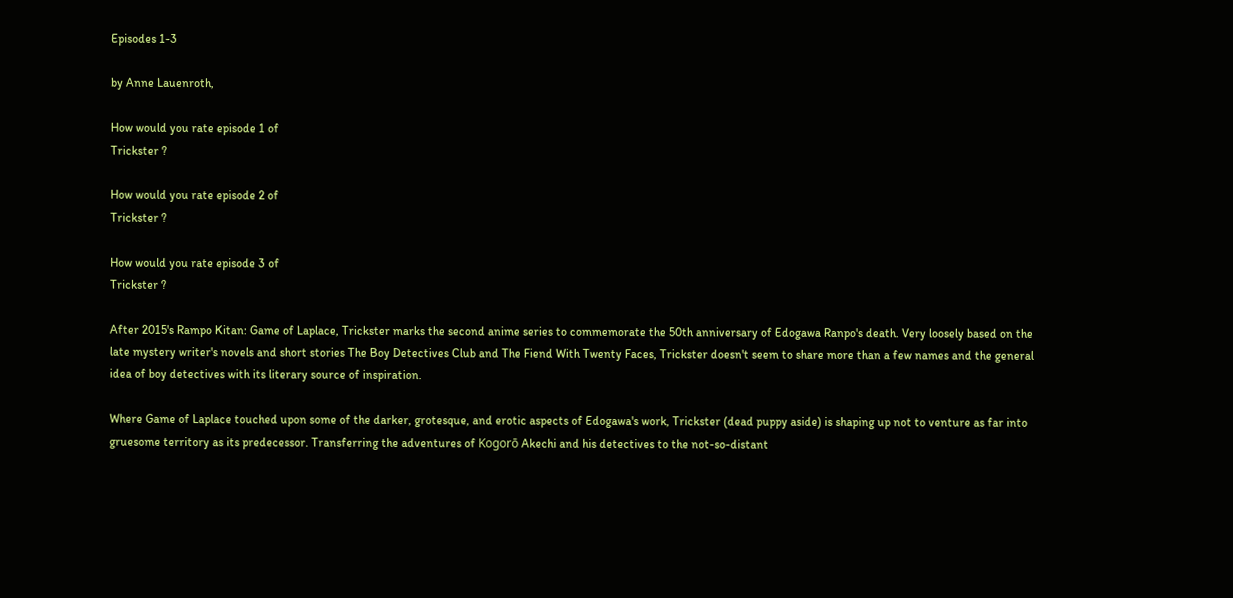Episodes 1-3

by Anne Lauenroth,

How would you rate episode 1 of
Trickster ?

How would you rate episode 2 of
Trickster ?

How would you rate episode 3 of
Trickster ?

After 2015's Rampo Kitan: Game of Laplace, Trickster marks the second anime series to commemorate the 50th anniversary of Edogawa Ranpo's death. Very loosely based on the late mystery writer's novels and short stories The Boy Detectives Club and The Fiend With Twenty Faces, Trickster doesn't seem to share more than a few names and the general idea of boy detectives with its literary source of inspiration.

Where Game of Laplace touched upon some of the darker, grotesque, and erotic aspects of Edogawa's work, Trickster (dead puppy aside) is shaping up not to venture as far into gruesome territory as its predecessor. Transferring the adventures of Kogorō Akechi and his detectives to the not-so-distant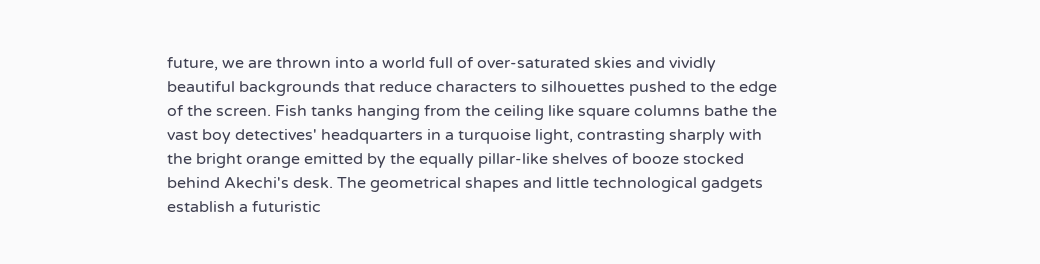future, we are thrown into a world full of over-saturated skies and vividly beautiful backgrounds that reduce characters to silhouettes pushed to the edge of the screen. Fish tanks hanging from the ceiling like square columns bathe the vast boy detectives' headquarters in a turquoise light, contrasting sharply with the bright orange emitted by the equally pillar-like shelves of booze stocked behind Akechi's desk. The geometrical shapes and little technological gadgets establish a futuristic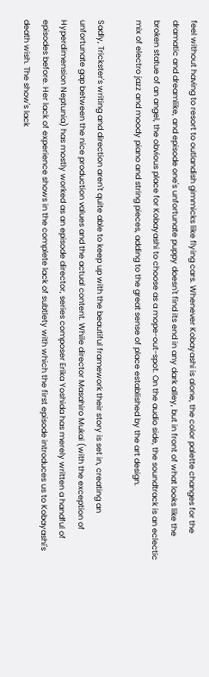feel without having to resort to outlandish gimmicks like flying cars. Whenever Kobayashi is alone, the color palette changes for the dramatic and dreamlike, and episode one's unfortunate puppy doesn't find its end in any dark alley, but in front of what looks like the broken statue of an angel, the obvious place for Kobayashi to choose as a mope-out-spot. On the audio side, the soundtrack is an eclectic mix of electro jazz and moody piano and string pieces, adding to the great sense of place established by the art design.

Sadly, Trickster's writing and direction aren't quite able to keep up with the beautiful framework their story is set in, creating an unfortunate gap between the nice production values and the actual content. While director Masahiro Mukai (with the exception of Hyperdimension Neptunia) has mostly worked as an episode director, series composer Erika Yoshida has merely written a handful of episodes before. Her lack of experience shows in the complete lack of subtlety with which the first episode introduces us to Kobayashi's death wish. The show's lack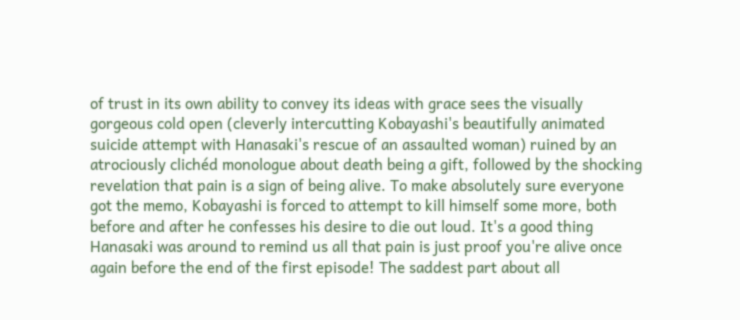of trust in its own ability to convey its ideas with grace sees the visually gorgeous cold open (cleverly intercutting Kobayashi's beautifully animated suicide attempt with Hanasaki's rescue of an assaulted woman) ruined by an atrociously clichéd monologue about death being a gift, followed by the shocking revelation that pain is a sign of being alive. To make absolutely sure everyone got the memo, Kobayashi is forced to attempt to kill himself some more, both before and after he confesses his desire to die out loud. It's a good thing Hanasaki was around to remind us all that pain is just proof you're alive once again before the end of the first episode! The saddest part about all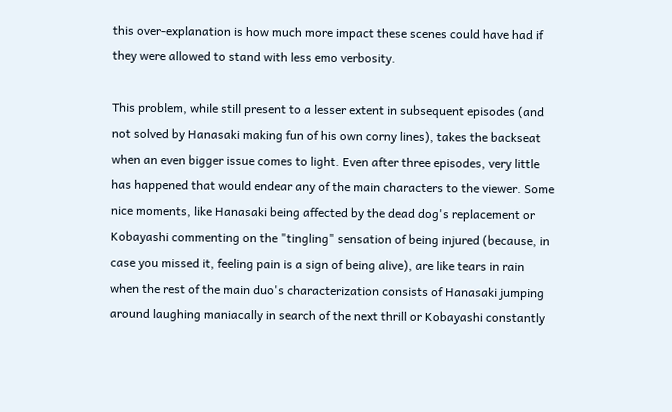this over-explanation is how much more impact these scenes could have had if they were allowed to stand with less emo verbosity.

This problem, while still present to a lesser extent in subsequent episodes (and not solved by Hanasaki making fun of his own corny lines), takes the backseat when an even bigger issue comes to light. Even after three episodes, very little has happened that would endear any of the main characters to the viewer. Some nice moments, like Hanasaki being affected by the dead dog's replacement or Kobayashi commenting on the "tingling" sensation of being injured (because, in case you missed it, feeling pain is a sign of being alive), are like tears in rain when the rest of the main duo's characterization consists of Hanasaki jumping around laughing maniacally in search of the next thrill or Kobayashi constantly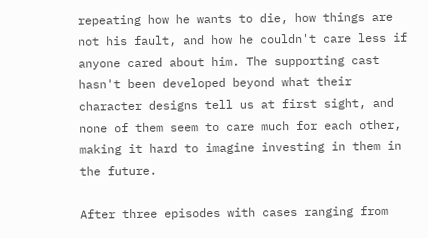repeating how he wants to die, how things are not his fault, and how he couldn't care less if anyone cared about him. The supporting cast hasn't been developed beyond what their character designs tell us at first sight, and none of them seem to care much for each other, making it hard to imagine investing in them in the future.

After three episodes with cases ranging from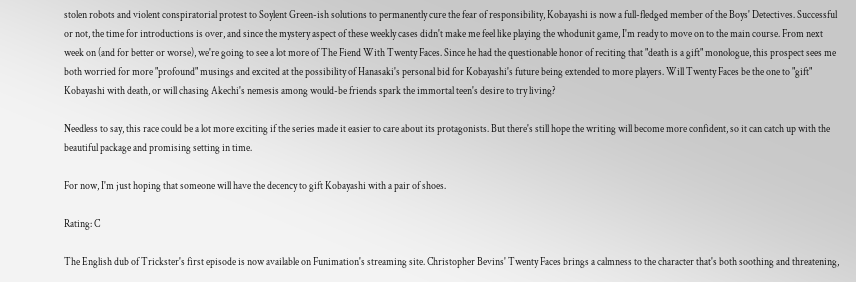stolen robots and violent conspiratorial protest to Soylent Green-ish solutions to permanently cure the fear of responsibility, Kobayashi is now a full-fledged member of the Boys' Detectives. Successful or not, the time for introductions is over, and since the mystery aspect of these weekly cases didn't make me feel like playing the whodunit game, I'm ready to move on to the main course. From next week on (and for better or worse), we're going to see a lot more of The Fiend With Twenty Faces. Since he had the questionable honor of reciting that "death is a gift" monologue, this prospect sees me both worried for more "profound" musings and excited at the possibility of Hanasaki's personal bid for Kobayashi's future being extended to more players. Will Twenty Faces be the one to "gift" Kobayashi with death, or will chasing Akechi's nemesis among would-be friends spark the immortal teen's desire to try living?

Needless to say, this race could be a lot more exciting if the series made it easier to care about its protagonists. But there's still hope the writing will become more confident, so it can catch up with the beautiful package and promising setting in time.

For now, I'm just hoping that someone will have the decency to gift Kobayashi with a pair of shoes.

Rating: C

The English dub of Trickster's first episode is now available on Funimation's streaming site. Christopher Bevins' Twenty Faces brings a calmness to the character that's both soothing and threatening,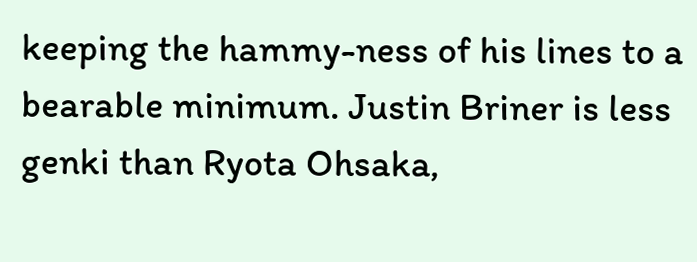keeping the hammy-ness of his lines to a bearable minimum. Justin Briner is less genki than Ryota Ohsaka,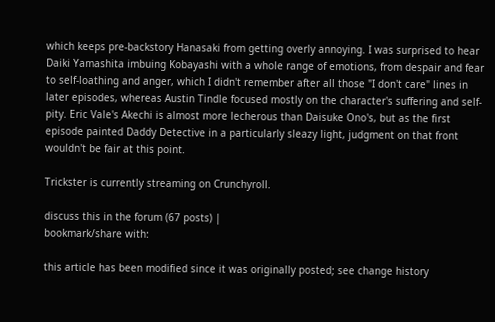which keeps pre-backstory Hanasaki from getting overly annoying. I was surprised to hear Daiki Yamashita imbuing Kobayashi with a whole range of emotions, from despair and fear to self-loathing and anger, which I didn't remember after all those "I don't care" lines in later episodes, whereas Austin Tindle focused mostly on the character's suffering and self-pity. Eric Vale's Akechi is almost more lecherous than Daisuke Ono's, but as the first episode painted Daddy Detective in a particularly sleazy light, judgment on that front wouldn't be fair at this point.

Trickster is currently streaming on Crunchyroll.

discuss this in the forum (67 posts) |
bookmark/share with:

this article has been modified since it was originally posted; see change history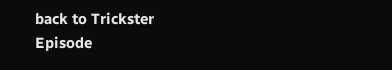back to Trickster
Episode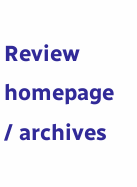Review homepage / archives